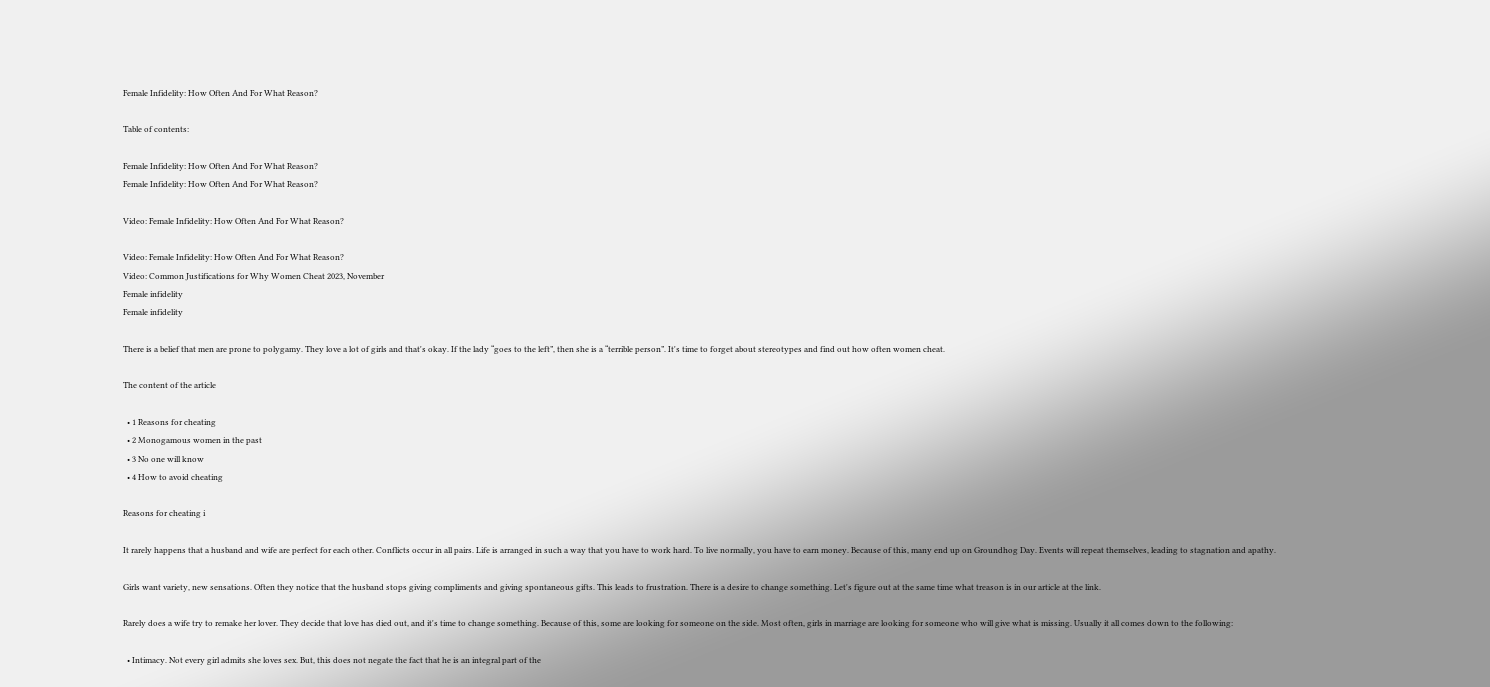Female Infidelity: How Often And For What Reason?

Table of contents:

Female Infidelity: How Often And For What Reason?
Female Infidelity: How Often And For What Reason?

Video: Female Infidelity: How Often And For What Reason?

Video: Female Infidelity: How Often And For What Reason?
Video: Common Justifications for Why Women Cheat 2023, November
Female infidelity
Female infidelity

There is a belief that men are prone to polygamy. They love a lot of girls and that's okay. If the lady “goes to the left”, then she is a “terrible person”. It's time to forget about stereotypes and find out how often women cheat.

The content of the article

  • 1 Reasons for cheating
  • 2 Monogamous women in the past
  • 3 No one will know
  • 4 How to avoid cheating

Reasons for cheating i

It rarely happens that a husband and wife are perfect for each other. Conflicts occur in all pairs. Life is arranged in such a way that you have to work hard. To live normally, you have to earn money. Because of this, many end up on Groundhog Day. Events will repeat themselves, leading to stagnation and apathy.

Girls want variety, new sensations. Often they notice that the husband stops giving compliments and giving spontaneous gifts. This leads to frustration. There is a desire to change something. Let's figure out at the same time what treason is in our article at the link.

Rarely does a wife try to remake her lover. They decide that love has died out, and it's time to change something. Because of this, some are looking for someone on the side. Most often, girls in marriage are looking for someone who will give what is missing. Usually it all comes down to the following:

  • Intimacy. Not every girl admits she loves sex. But, this does not negate the fact that he is an integral part of the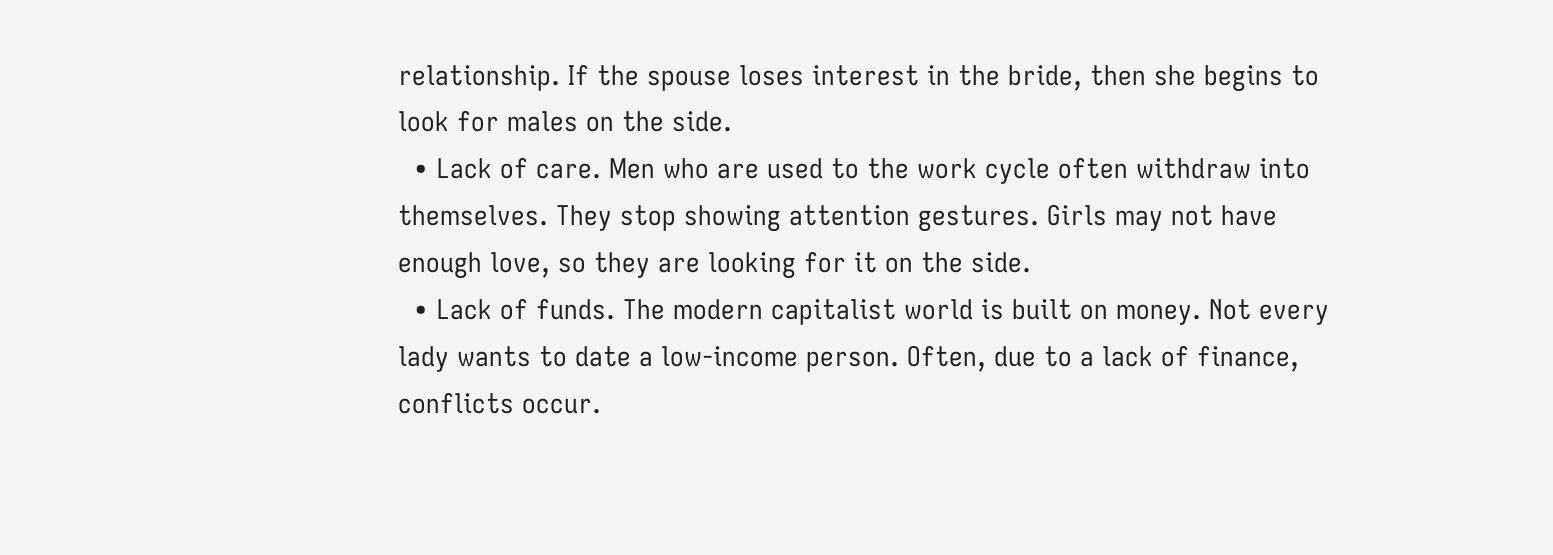relationship. If the spouse loses interest in the bride, then she begins to look for males on the side.
  • Lack of care. Men who are used to the work cycle often withdraw into themselves. They stop showing attention gestures. Girls may not have enough love, so they are looking for it on the side.
  • Lack of funds. The modern capitalist world is built on money. Not every lady wants to date a low-income person. Often, due to a lack of finance, conflicts occur.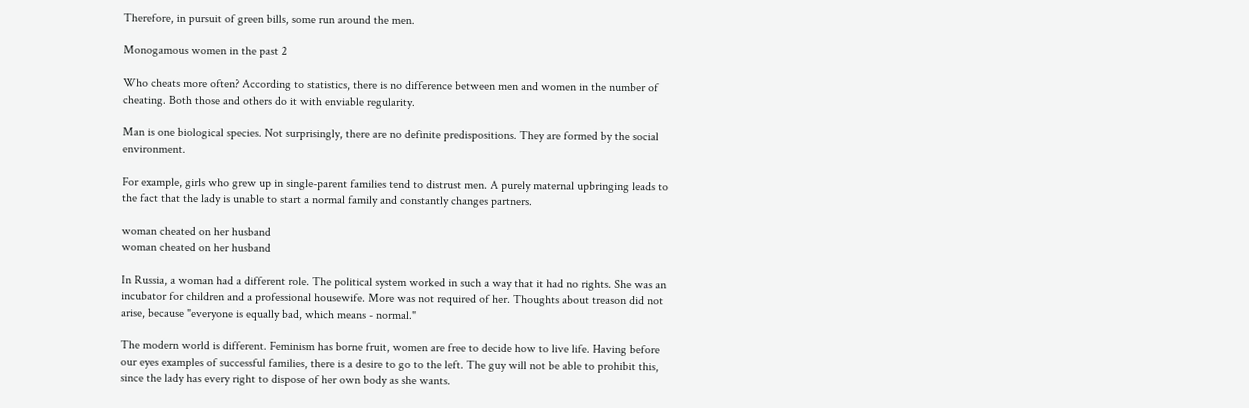Therefore, in pursuit of green bills, some run around the men.

Monogamous women in the past 2

Who cheats more often? According to statistics, there is no difference between men and women in the number of cheating. Both those and others do it with enviable regularity.

Man is one biological species. Not surprisingly, there are no definite predispositions. They are formed by the social environment.

For example, girls who grew up in single-parent families tend to distrust men. A purely maternal upbringing leads to the fact that the lady is unable to start a normal family and constantly changes partners.

woman cheated on her husband
woman cheated on her husband

In Russia, a woman had a different role. The political system worked in such a way that it had no rights. She was an incubator for children and a professional housewife. More was not required of her. Thoughts about treason did not arise, because "everyone is equally bad, which means - normal."

The modern world is different. Feminism has borne fruit, women are free to decide how to live life. Having before our eyes examples of successful families, there is a desire to go to the left. The guy will not be able to prohibit this, since the lady has every right to dispose of her own body as she wants.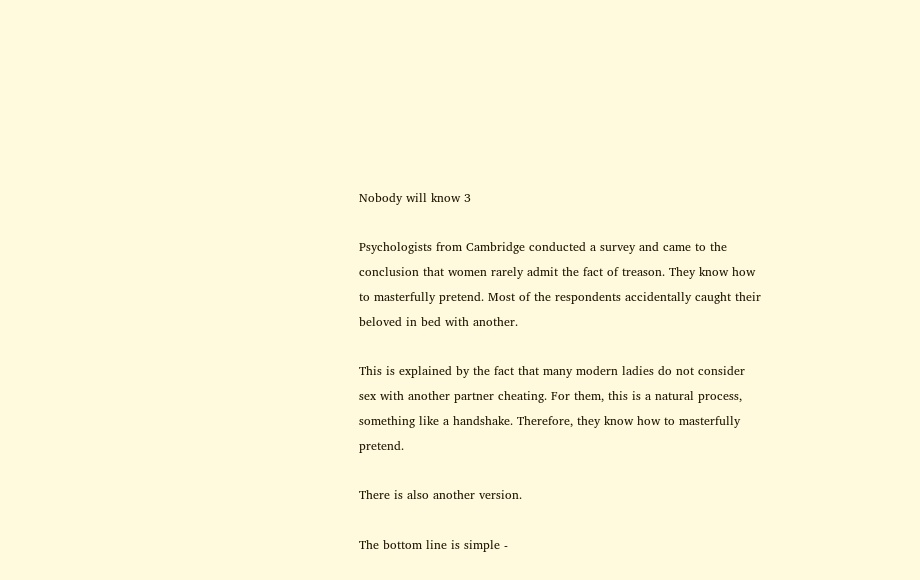Nobody will know 3

Psychologists from Cambridge conducted a survey and came to the conclusion that women rarely admit the fact of treason. They know how to masterfully pretend. Most of the respondents accidentally caught their beloved in bed with another.

This is explained by the fact that many modern ladies do not consider sex with another partner cheating. For them, this is a natural process, something like a handshake. Therefore, they know how to masterfully pretend.

There is also another version.

The bottom line is simple -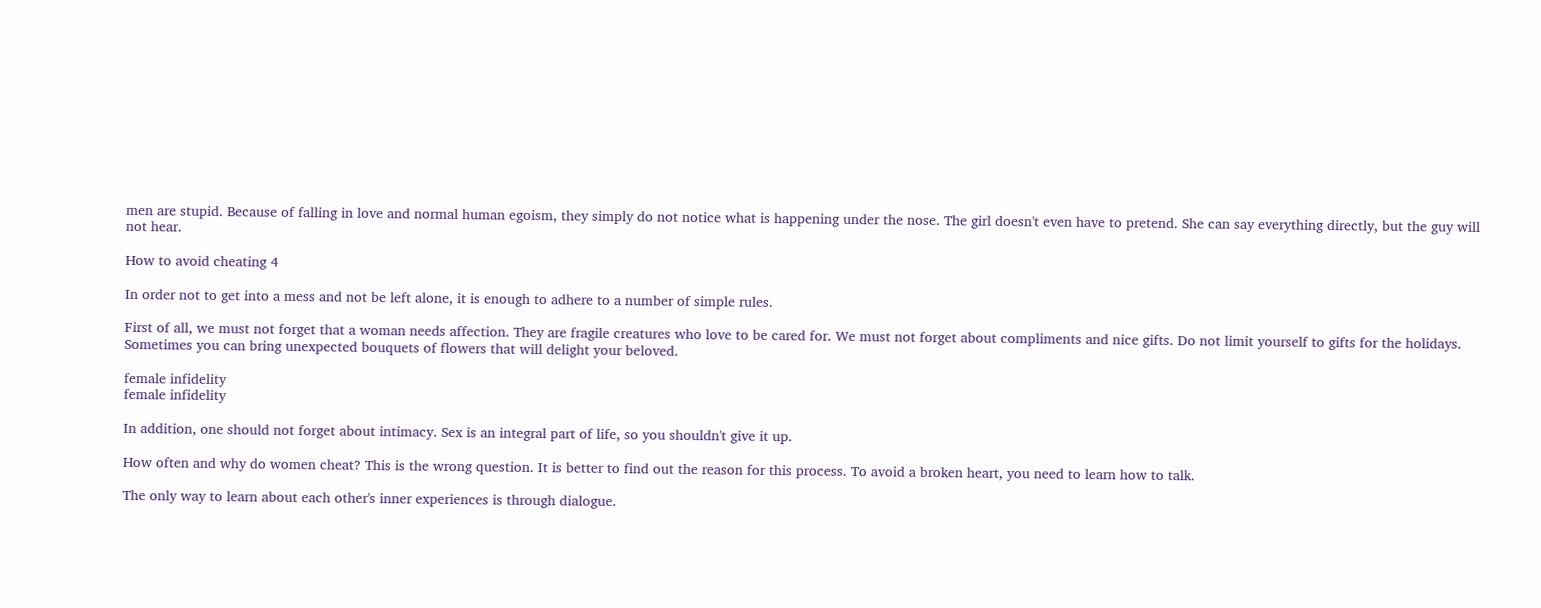men are stupid. Because of falling in love and normal human egoism, they simply do not notice what is happening under the nose. The girl doesn't even have to pretend. She can say everything directly, but the guy will not hear.

How to avoid cheating 4

In order not to get into a mess and not be left alone, it is enough to adhere to a number of simple rules.

First of all, we must not forget that a woman needs affection. They are fragile creatures who love to be cared for. We must not forget about compliments and nice gifts. Do not limit yourself to gifts for the holidays. Sometimes you can bring unexpected bouquets of flowers that will delight your beloved.

female infidelity
female infidelity

In addition, one should not forget about intimacy. Sex is an integral part of life, so you shouldn't give it up.

How often and why do women cheat? This is the wrong question. It is better to find out the reason for this process. To avoid a broken heart, you need to learn how to talk.

The only way to learn about each other's inner experiences is through dialogue.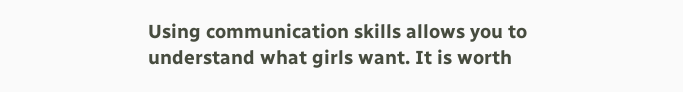Using communication skills allows you to understand what girls want. It is worth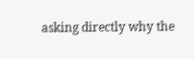asking directly why the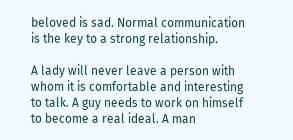beloved is sad. Normal communication is the key to a strong relationship.

A lady will never leave a person with whom it is comfortable and interesting to talk. A guy needs to work on himself to become a real ideal. A man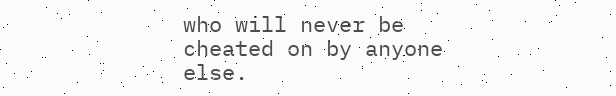who will never be cheated on by anyone else.